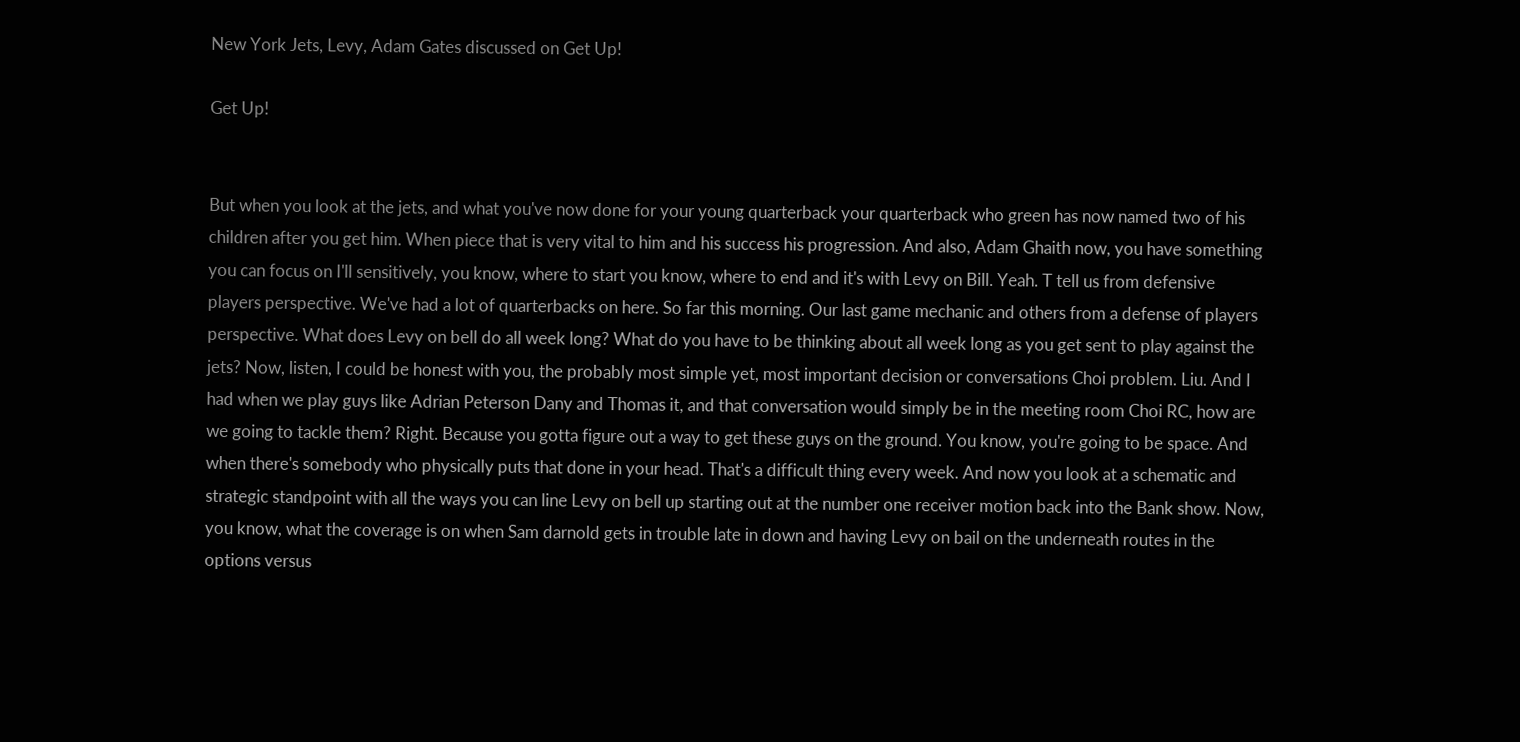New York Jets, Levy, Adam Gates discussed on Get Up!

Get Up!


But when you look at the jets, and what you've now done for your young quarterback your quarterback who green has now named two of his children after you get him. When piece that is very vital to him and his success his progression. And also, Adam Ghaith now, you have something you can focus on I'll sensitively, you know, where to start you know, where to end and it's with Levy on Bill. Yeah. T tell us from defensive players perspective. We've had a lot of quarterbacks on here. So far this morning. Our last game mechanic and others from a defense of players perspective. What does Levy on bell do all week long? What do you have to be thinking about all week long as you get sent to play against the jets? Now, listen, I could be honest with you, the probably most simple yet, most important decision or conversations Choi problem. Liu. And I had when we play guys like Adrian Peterson Dany and Thomas it, and that conversation would simply be in the meeting room Choi RC, how are we going to tackle them? Right. Because you gotta figure out a way to get these guys on the ground. You know, you're going to be space. And when there's somebody who physically puts that done in your head. That's a difficult thing every week. And now you look at a schematic and strategic standpoint with all the ways you can line Levy on bell up starting out at the number one receiver motion back into the Bank show. Now, you know, what the coverage is on when Sam darnold gets in trouble late in down and having Levy on bail on the underneath routes in the options versus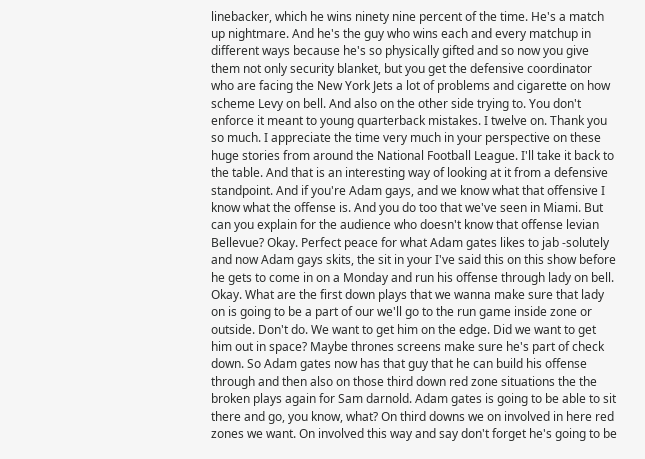linebacker, which he wins ninety nine percent of the time. He's a match up nightmare. And he's the guy who wins each and every matchup in different ways because he's so physically gifted and so now you give them not only security blanket, but you get the defensive coordinator who are facing the New York Jets a lot of problems and cigarette on how scheme Levy on bell. And also on the other side trying to. You don't enforce it meant to young quarterback mistakes. I twelve on. Thank you so much. I appreciate the time very much in your perspective on these huge stories from around the National Football League. I'll take it back to the table. And that is an interesting way of looking at it from a defensive standpoint. And if you're Adam gays, and we know what that offensive I know what the offense is. And you do too that we've seen in Miami. But can you explain for the audience who doesn't know that offense levian Bellevue? Okay. Perfect peace for what Adam gates likes to jab -solutely and now Adam gays skits, the sit in your I've said this on this show before he gets to come in on a Monday and run his offense through lady on bell. Okay. What are the first down plays that we wanna make sure that lady on is going to be a part of our we'll go to the run game inside zone or outside. Don't do. We want to get him on the edge. Did we want to get him out in space? Maybe thrones screens make sure he's part of check down. So Adam gates now has that guy that he can build his offense through and then also on those third down red zone situations the the broken plays again for Sam darnold. Adam gates is going to be able to sit there and go, you know, what? On third downs we on involved in here red zones we want. On involved this way and say don't forget he's going to be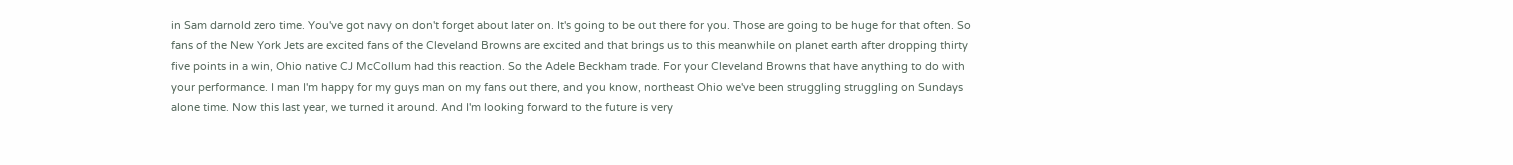in Sam darnold zero time. You've got navy on don't forget about later on. It's going to be out there for you. Those are going to be huge for that often. So fans of the New York Jets are excited fans of the Cleveland Browns are excited and that brings us to this meanwhile on planet earth after dropping thirty five points in a win, Ohio native CJ McCollum had this reaction. So the Adele Beckham trade. For your Cleveland Browns that have anything to do with your performance. I man I'm happy for my guys man on my fans out there, and you know, northeast Ohio we've been struggling struggling on Sundays alone time. Now this last year, we turned it around. And I'm looking forward to the future is very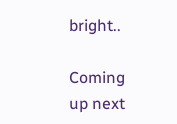bright..

Coming up next